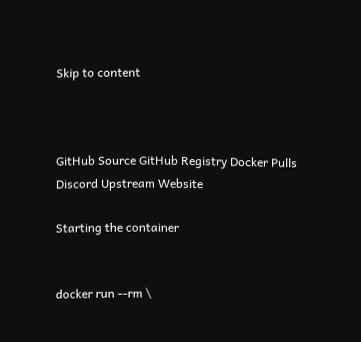Skip to content



GitHub Source GitHub Registry Docker Pulls Discord Upstream Website

Starting the container


docker run --rm \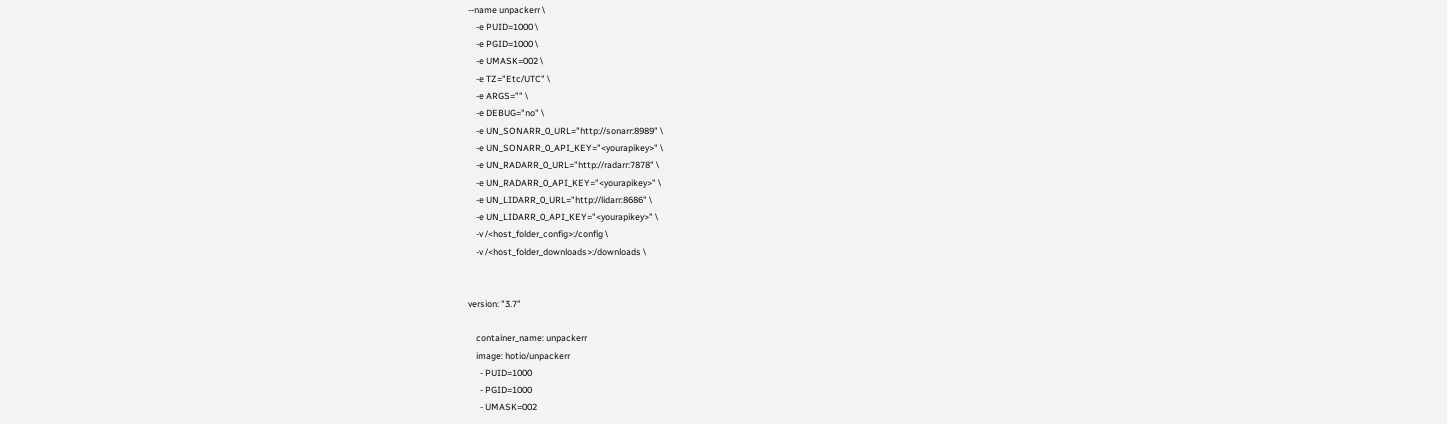--name unpackerr \
    -e PUID=1000 \
    -e PGID=1000 \
    -e UMASK=002 \
    -e TZ="Etc/UTC" \
    -e ARGS="" \
    -e DEBUG="no" \
    -e UN_SONARR_0_URL="http://sonarr:8989" \
    -e UN_SONARR_0_API_KEY="<yourapikey>" \
    -e UN_RADARR_0_URL="http://radarr:7878" \
    -e UN_RADARR_0_API_KEY="<yourapikey>" \
    -e UN_LIDARR_0_URL="http://lidarr:8686" \
    -e UN_LIDARR_0_API_KEY="<yourapikey>" \
    -v /<host_folder_config>:/config \
    -v /<host_folder_downloads>:/downloads \


version: "3.7"

    container_name: unpackerr
    image: hotio/unpackerr
      - PUID=1000
      - PGID=1000
      - UMASK=002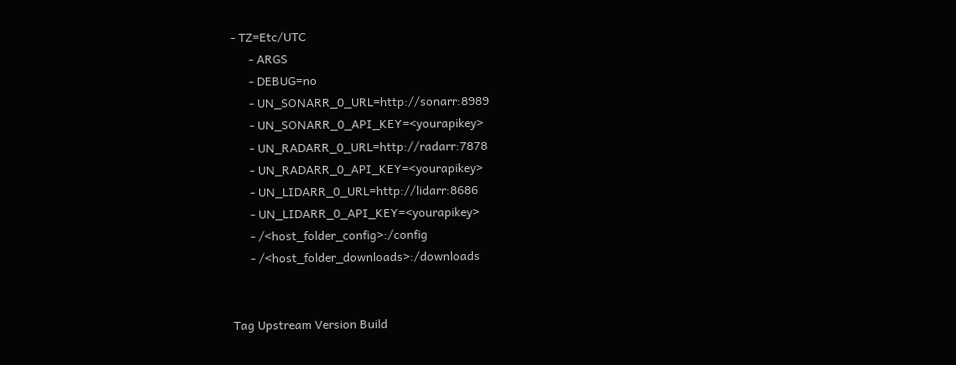- TZ=Etc/UTC
      - ARGS
      - DEBUG=no
      - UN_SONARR_0_URL=http://sonarr:8989
      - UN_SONARR_0_API_KEY=<yourapikey>
      - UN_RADARR_0_URL=http://radarr:7878
      - UN_RADARR_0_API_KEY=<yourapikey>
      - UN_LIDARR_0_URL=http://lidarr:8686
      - UN_LIDARR_0_API_KEY=<yourapikey>
      - /<host_folder_config>:/config
      - /<host_folder_downloads>:/downloads


Tag Upstream Version Build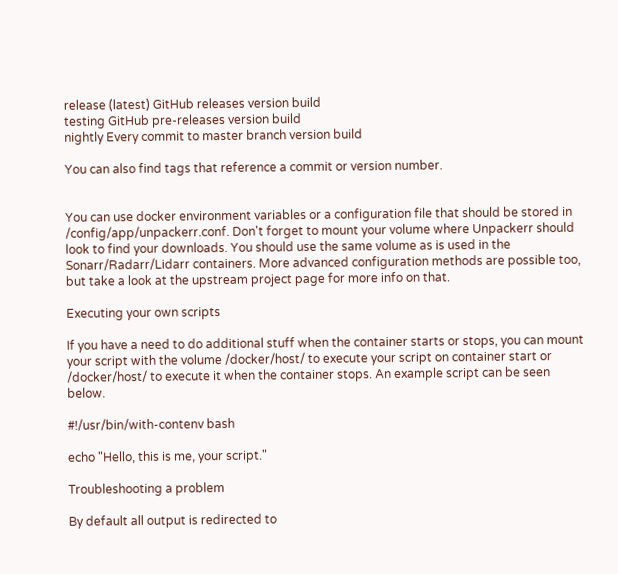release (latest) GitHub releases version build
testing GitHub pre-releases version build
nightly Every commit to master branch version build

You can also find tags that reference a commit or version number.


You can use docker environment variables or a configuration file that should be stored in /config/app/unpackerr.conf. Don't forget to mount your volume where Unpackerr should look to find your downloads. You should use the same volume as is used in the Sonarr/Radarr/Lidarr containers. More advanced configuration methods are possible too, but take a look at the upstream project page for more info on that.

Executing your own scripts

If you have a need to do additional stuff when the container starts or stops, you can mount your script with the volume /docker/host/ to execute your script on container start or /docker/host/ to execute it when the container stops. An example script can be seen below.

#!/usr/bin/with-contenv bash

echo "Hello, this is me, your script."

Troubleshooting a problem

By default all output is redirected to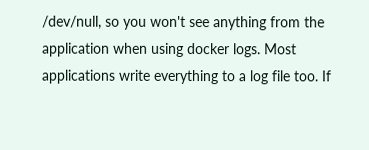/dev/null, so you won't see anything from the application when using docker logs. Most applications write everything to a log file too. If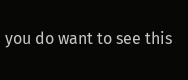you do want to see this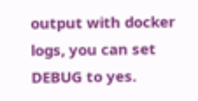output with docker logs, you can set DEBUG to yes.